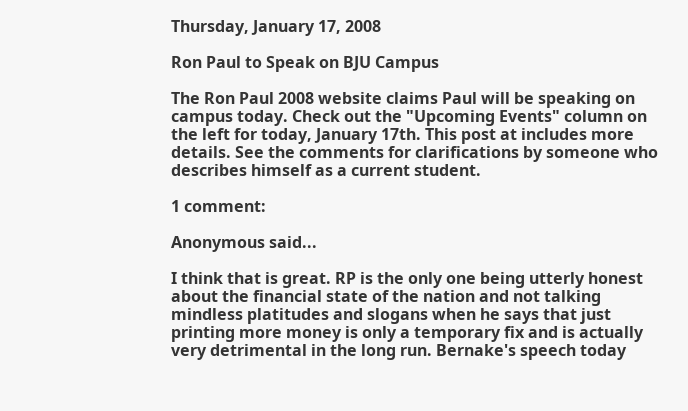Thursday, January 17, 2008

Ron Paul to Speak on BJU Campus

The Ron Paul 2008 website claims Paul will be speaking on campus today. Check out the "Upcoming Events" column on the left for today, January 17th. This post at includes more details. See the comments for clarifications by someone who describes himself as a current student.

1 comment:

Anonymous said...

I think that is great. RP is the only one being utterly honest about the financial state of the nation and not talking mindless platitudes and slogans when he says that just printing more money is only a temporary fix and is actually very detrimental in the long run. Bernake's speech today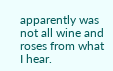apparently was not all wine and roses from what I hear.